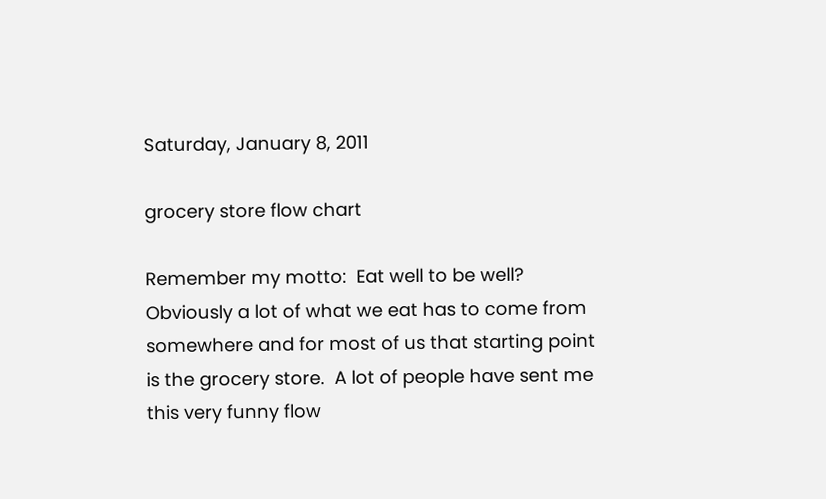Saturday, January 8, 2011

grocery store flow chart

Remember my motto:  Eat well to be well?  Obviously a lot of what we eat has to come from somewhere and for most of us that starting point is the grocery store.  A lot of people have sent me this very funny flow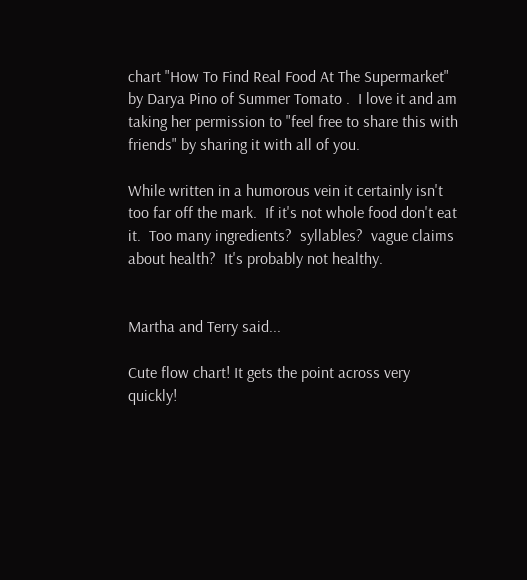chart "How To Find Real Food At The Supermarket" by Darya Pino of Summer Tomato .  I love it and am taking her permission to "feel free to share this with friends" by sharing it with all of you.

While written in a humorous vein it certainly isn't too far off the mark.  If it's not whole food don't eat it.  Too many ingredients?  syllables?  vague claims about health?  It's probably not healthy.


Martha and Terry said...

Cute flow chart! It gets the point across very quickly!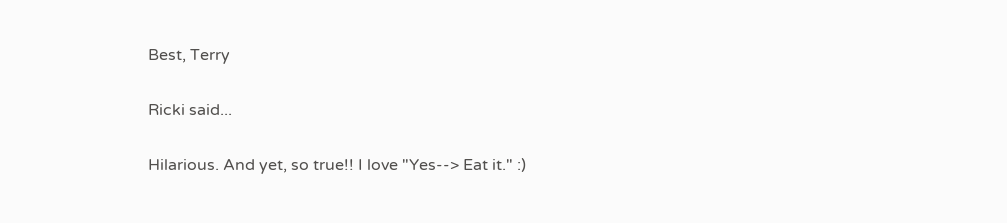Best, Terry

Ricki said...

Hilarious. And yet, so true!! I love "Yes--> Eat it." :)